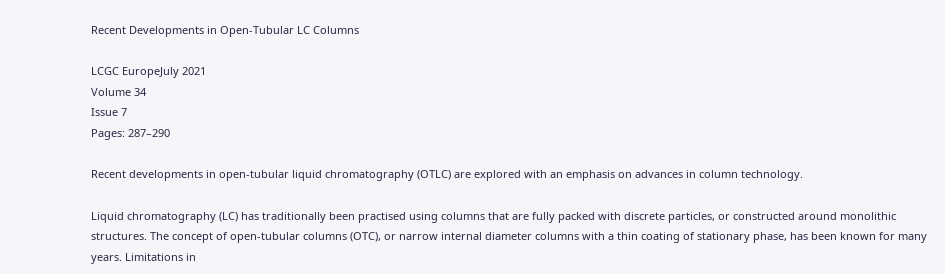Recent Developments in Open-Tubular LC Columns

LCGC EuropeJuly 2021
Volume 34
Issue 7
Pages: 287–290

Recent developments in open-tubular liquid chromatography (OTLC) are explored with an emphasis on advances in column technology.

Liquid chromatography (LC) has traditionally been practised using columns that are fully packed with discrete particles, or constructed around monolithic structures. The concept of open-tubular columns (OTC), or narrow internal diameter columns with a thin coating of stationary phase, has been known for many years. Limitations in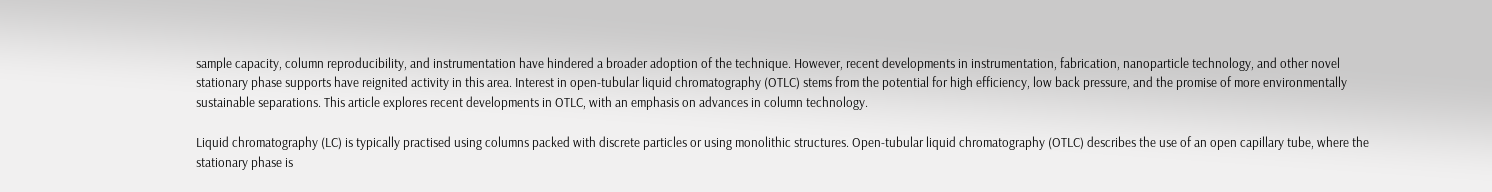sample capacity, column reproducibility, and instrumentation have hindered a broader adoption of the technique. However, recent developments in instrumentation, fabrication, nanoparticle technology, and other novel stationary phase supports have reignited activity in this area. Interest in open-tubular liquid chromatography (OTLC) stems from the potential for high efficiency, low back pressure, and the promise of more environmentally sustainable separations. This article explores recent developments in OTLC, with an emphasis on advances in column technology.

Liquid chromatography (LC) is typically practised using columns packed with discrete particles or using monolithic structures. Open‑tubular liquid chromatography (OTLC) describes the use of an open capillary tube, where the stationary phase is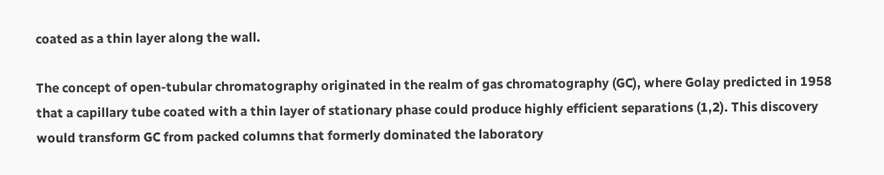coated as a thin layer along the wall.

The concept of open-tubular chromatography originated in the realm of gas chromatography (GC), where Golay predicted in 1958 that a capillary tube coated with a thin layer of stationary phase could produce highly efficient separations (1,2). This discovery would transform GC from packed columns that formerly dominated the laboratory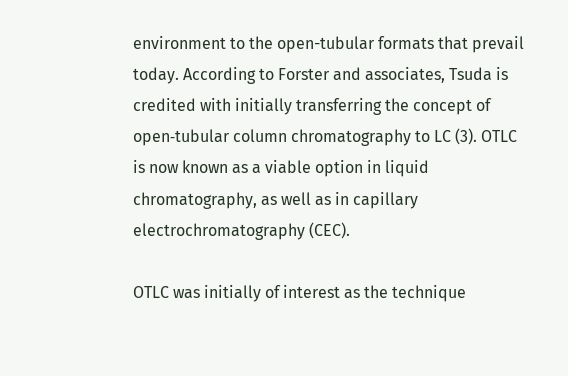environment to the open-tubular formats that prevail today. According to Forster and associates, Tsuda is credited with initially transferring the concept of open‑tubular column chromatography to LC (3). OTLC is now known as a viable option in liquid chromatography, as well as in capillary electrochromatography (CEC).

OTLC was initially of interest as the technique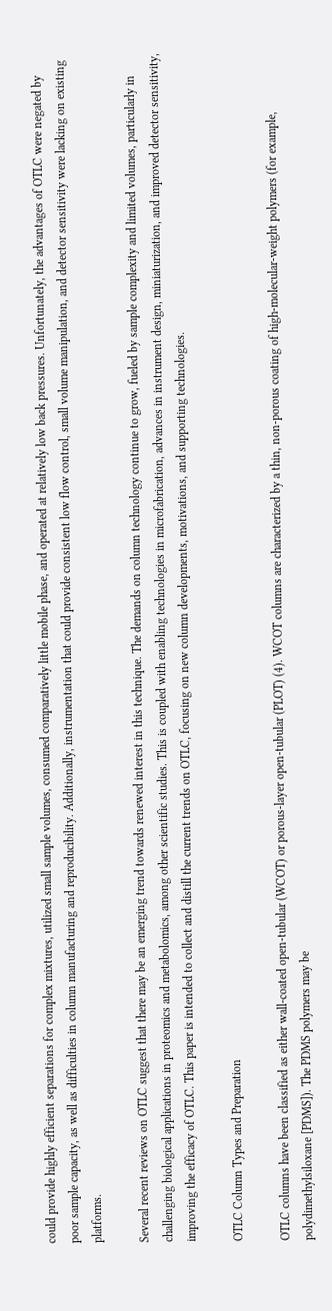could provide highly efficient separations for complex mixtures, utilized small sample volumes, consumed comparatively little mobile phase, and operated at relatively low back pressures. Unfortunately, the advantages of OTLC were negated by poor sample capacity, as well as difficulties in column manufacturing and reproducibility. Additionally, instrumentation that could provide consistent low flow control, small volume manipulation, and detector sensitivity were lacking on existing platforms.

Several recent reviews on OTLC suggest that there may be an emerging trend towards renewed interest in this technique. The demands on column technology continue to grow, fueled by sample complexity and limited volumes, particularly in challenging biological applications in proteomics and metabolomics, among other scientific studies. This is coupled with enabling technologies in microfabrication, advances in instrument design, miniaturization, and improved detector sensitivity, improving the efficacy of OTLC. This paper is intended to collect and distill the current trends on OTLC, focusing on new column developments, motivations, and supporting technologies.

OTLC Column Types and Preparation

OTLC columns have been classified as either wall-coated open-tubular (WCOT) or porous-layer open-tubular (PLOT) (4). WCOT columns are characterized by a thin, non-porous coating of high-molecular-weight polymers (for example, polydimethylsiloxane [PDMS]). The PDMS polymers may be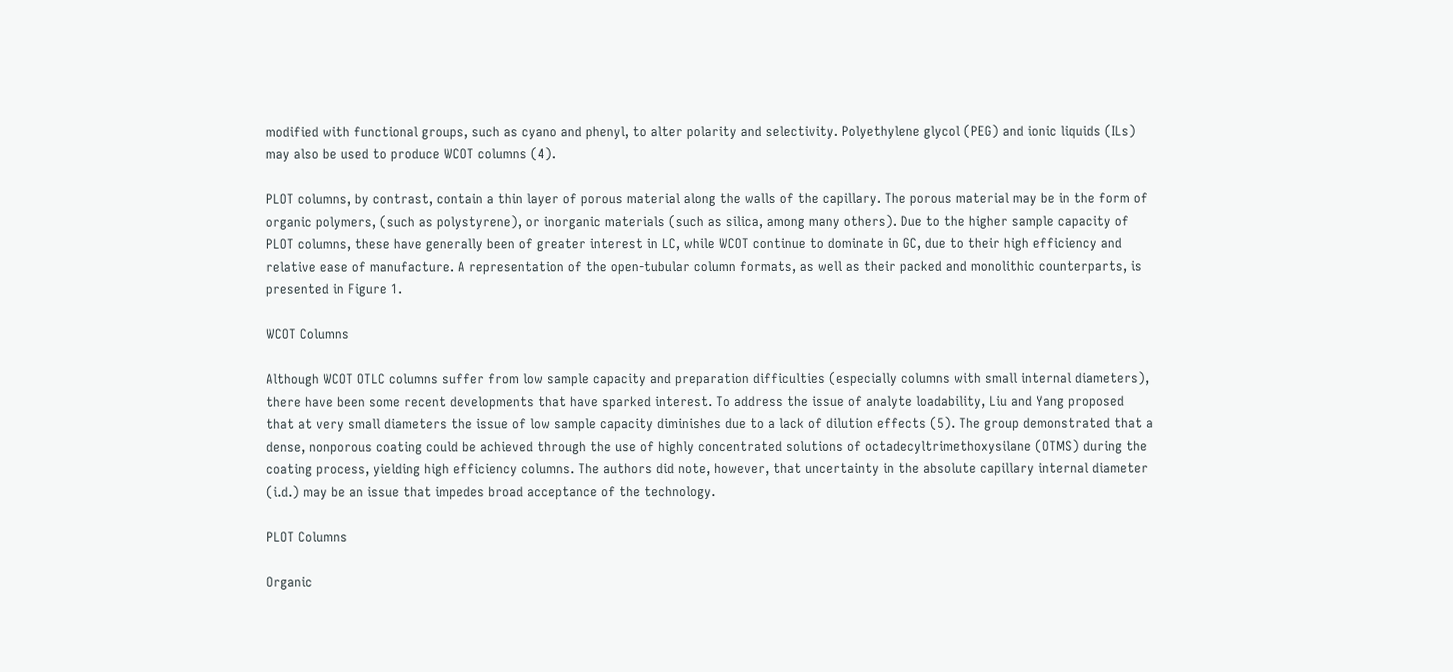modified with functional groups, such as cyano and phenyl, to alter polarity and selectivity. Polyethylene glycol (PEG) and ionic liquids (ILs) may also be used to produce WCOT columns (4).

PLOT columns, by contrast, contain a thin layer of porous material along the walls of the capillary. The porous material may be in the form of organic polymers, (such as polystyrene), or inorganic materials (such as silica, among many others). Due to the higher sample capacity of PLOT columns, these have generally been of greater interest in LC, while WCOT continue to dominate in GC, due to their high efficiency and relative ease of manufacture. A representation of the open-tubular column formats, as well as their packed and monolithic counterparts, is presented in Figure 1.

WCOT Columns

Although WCOT OTLC columns suffer from low sample capacity and preparation difficulties (especially columns with small internal diameters), there have been some recent developments that have sparked interest. To address the issue of analyte loadability, Liu and Yang proposed that at very small diameters the issue of low sample capacity diminishes due to a lack of dilution effects (5). The group demonstrated that a dense, nonporous coating could be achieved through the use of highly concentrated solutions of octadecyltrimethoxysilane (OTMS) during the coating process, yielding high efficiency columns. The authors did note, however, that uncertainty in the absolute capillary internal diameter (i.d.) may be an issue that impedes broad acceptance of the technology.

PLOT Columns

Organic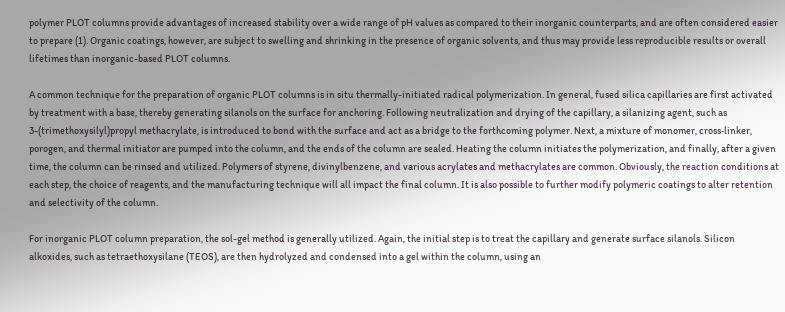polymer PLOT columns provide advantages of increased stability over a wide range of pH values as compared to their inorganic counterparts, and are often considered easier to prepare (1). Organic coatings, however, are subject to swelling and shrinking in the presence of organic solvents, and thus may provide less reproducible results or overall lifetimes than inorganic-based PLOT columns.

A common technique for the preparation of organic PLOT columns is in situ thermally-initiated radical polymerization. In general, fused silica capillaries are first activated by treatment with a base, thereby generating silanols on the surface for anchoring. Following neutralization and drying of the capillary, a silanizing agent, such as 3-(trimethoxysilyl)propyl methacrylate, is introduced to bond with the surface and act as a bridge to the forthcoming polymer. Next, a mixture of monomer, cross‑linker, porogen, and thermal initiator are pumped into the column, and the ends of the column are sealed. Heating the column initiates the polymerization, and finally, after a given time, the column can be rinsed and utilized. Polymers of styrene, divinylbenzene, and various acrylates and methacrylates are common. Obviously, the reaction conditions at each step, the choice of reagents, and the manufacturing technique will all impact the final column. It is also possible to further modify polymeric coatings to alter retention and selectivity of the column.

For inorganic PLOT column preparation, the sol-gel method is generally utilized. Again, the initial step is to treat the capillary and generate surface silanols. Silicon alkoxides, such as tetraethoxysilane (TEOS), are then hydrolyzed and condensed into a gel within the column, using an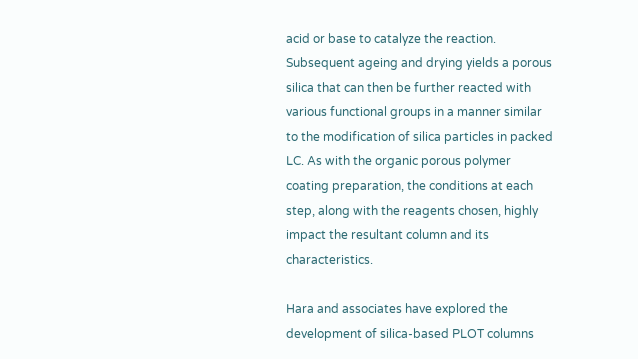acid or base to catalyze the reaction. Subsequent ageing and drying yields a porous silica that can then be further reacted with various functional groups in a manner similar to the modification of silica particles in packed LC. As with the organic porous polymer coating preparation, the conditions at each step, along with the reagents chosen, highly impact the resultant column and its characteristics.

Hara and associates have explored the development of silica-based PLOT columns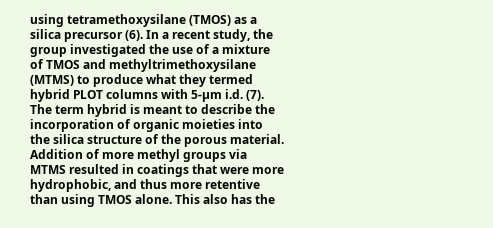using tetramethoxysilane (TMOS) as a silica precursor (6). In a recent study, the group investigated the use of a mixture of TMOS and methyltrimethoxysilane (MTMS) to produce what they termed hybrid PLOT columns with 5-µm i.d. (7). The term hybrid is meant to describe the incorporation of organic moieties into the silica structure of the porous material. Addition of more methyl groups via MTMS resulted in coatings that were more hydrophobic, and thus more retentive than using TMOS alone. This also has the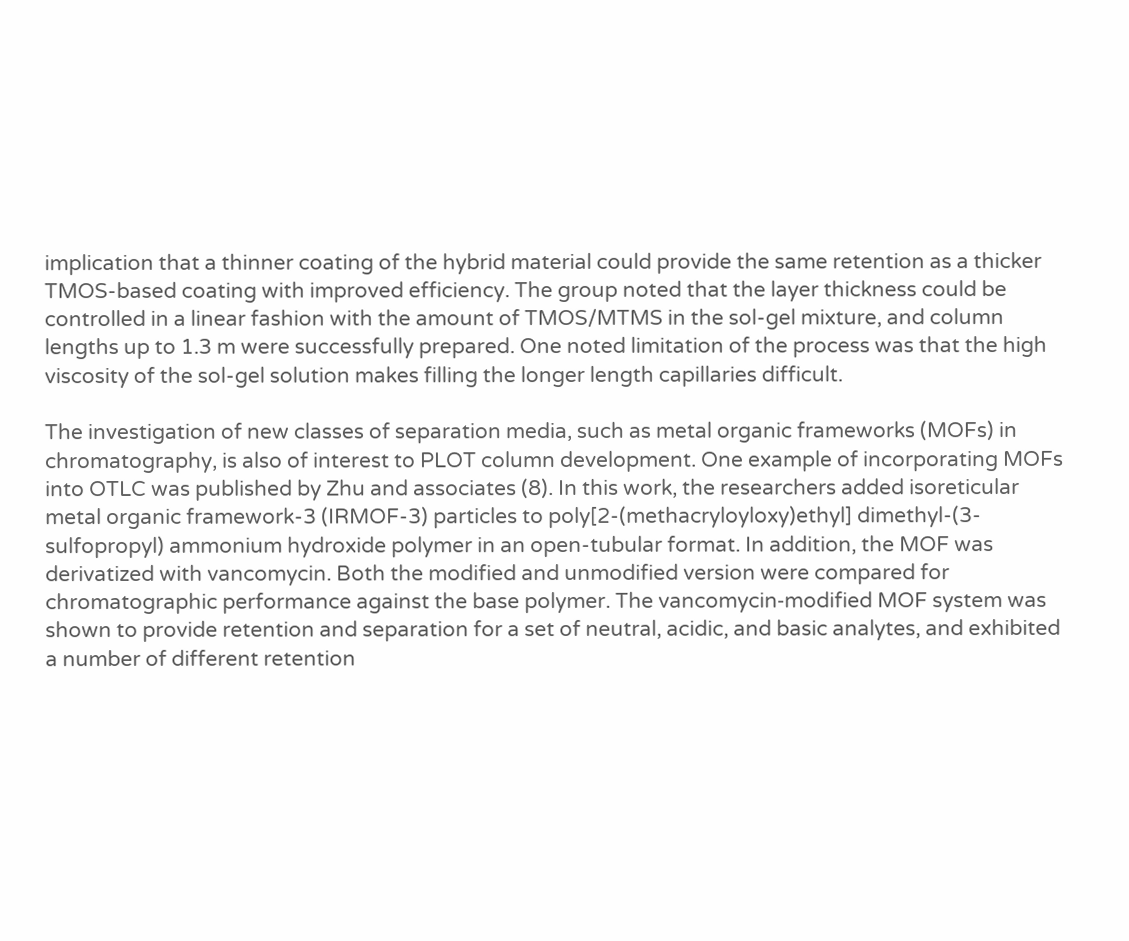implication that a thinner coating of the hybrid material could provide the same retention as a thicker TMOS-based coating with improved efficiency. The group noted that the layer thickness could be controlled in a linear fashion with the amount of TMOS/MTMS in the sol-gel mixture, and column lengths up to 1.3 m were successfully prepared. One noted limitation of the process was that the high viscosity of the sol-gel solution makes filling the longer length capillaries difficult.

The investigation of new classes of separation media, such as metal organic frameworks (MOFs) in chromatography, is also of interest to PLOT column development. One example of incorporating MOFs into OTLC was published by Zhu and associates (8). In this work, the researchers added isoreticular metal organic framework-3 (IRMOF-3) particles to poly[2-(methacryloyloxy)ethyl] dimethyl-(3-sulfopropyl) ammonium hydroxide polymer in an open-tubular format. In addition, the MOF was derivatized with vancomycin. Both the modified and unmodified version were compared for chromatographic performance against the base polymer. The vancomycin‑modified MOF system was shown to provide retention and separation for a set of neutral, acidic, and basic analytes, and exhibited a number of different retention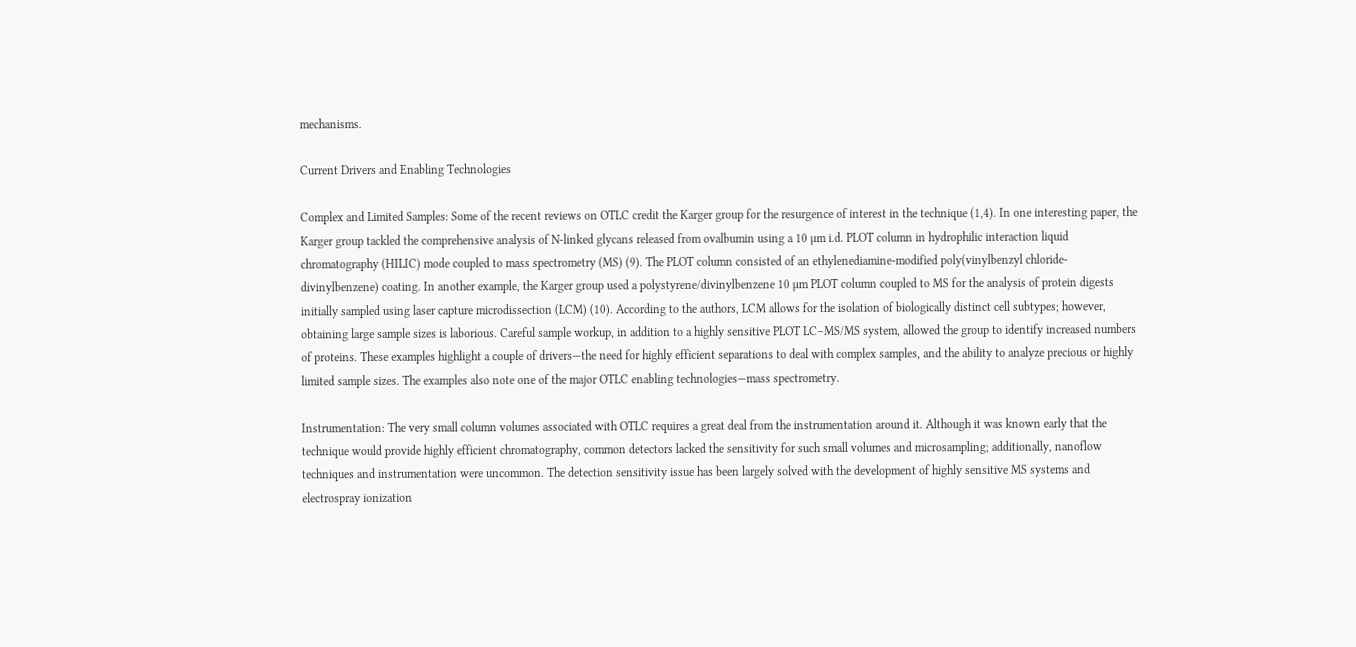mechanisms.

Current Drivers and Enabling Technologies

Complex and Limited Samples: Some of the recent reviews on OTLC credit the Karger group for the resurgence of interest in the technique (1,4). In one interesting paper, the Karger group tackled the comprehensive analysis of N-linked glycans released from ovalbumin using a 10 µm i.d. PLOT column in hydrophilic interaction liquid chromatography (HILIC) mode coupled to mass spectrometry (MS) (9). The PLOT column consisted of an ethylenediamine-modified poly(vinylbenzyl chloride-divinylbenzene) coating. In another example, the Karger group used a polystyrene/divinylbenzene 10 µm PLOT column coupled to MS for the analysis of protein digests initially sampled using laser capture microdissection (LCM) (10). According to the authors, LCM allows for the isolation of biologically distinct cell subtypes; however, obtaining large sample sizes is laborious. Careful sample workup, in addition to a highly sensitive PLOT LC–MS/MS system, allowed the group to identify increased numbers of proteins. These examples highlight a couple of drivers—the need for highly efficient separations to deal with complex samples, and the ability to analyze precious or highly limited sample sizes. The examples also note one of the major OTLC enabling technologies—mass spectrometry.

Instrumentation: The very small column volumes associated with OTLC requires a great deal from the instrumentation around it. Although it was known early that the technique would provide highly efficient chromatography, common detectors lacked the sensitivity for such small volumes and microsampling; additionally, nanoflow techniques and instrumentation were uncommon. The detection sensitivity issue has been largely solved with the development of highly sensitive MS systems and electrospray ionization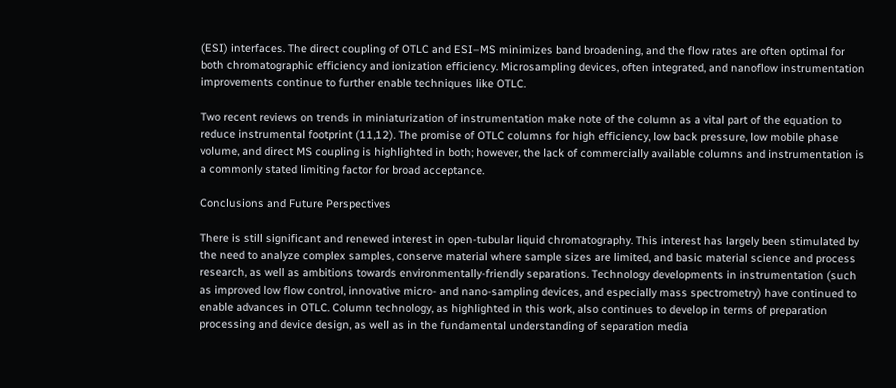(ESI) interfaces. The direct coupling of OTLC and ESI–MS minimizes band broadening, and the flow rates are often optimal for both chromatographic efficiency and ionization efficiency. Microsampling devices, often integrated, and nanoflow instrumentation improvements continue to further enable techniques like OTLC.

Two recent reviews on trends in miniaturization of instrumentation make note of the column as a vital part of the equation to reduce instrumental footprint (11,12). The promise of OTLC columns for high efficiency, low back pressure, low mobile phase volume, and direct MS coupling is highlighted in both; however, the lack of commercially available columns and instrumentation is a commonly stated limiting factor for broad acceptance.

Conclusions and Future Perspectives

There is still significant and renewed interest in open-tubular liquid chromatography. This interest has largely been stimulated by the need to analyze complex samples, conserve material where sample sizes are limited, and basic material science and process research, as well as ambitions towards environmentally-friendly separations. Technology developments in instrumentation (such as improved low flow control, innovative micro- and nano-sampling devices, and especially mass spectrometry) have continued to enable advances in OTLC. Column technology, as highlighted in this work, also continues to develop in terms of preparation processing and device design, as well as in the fundamental understanding of separation media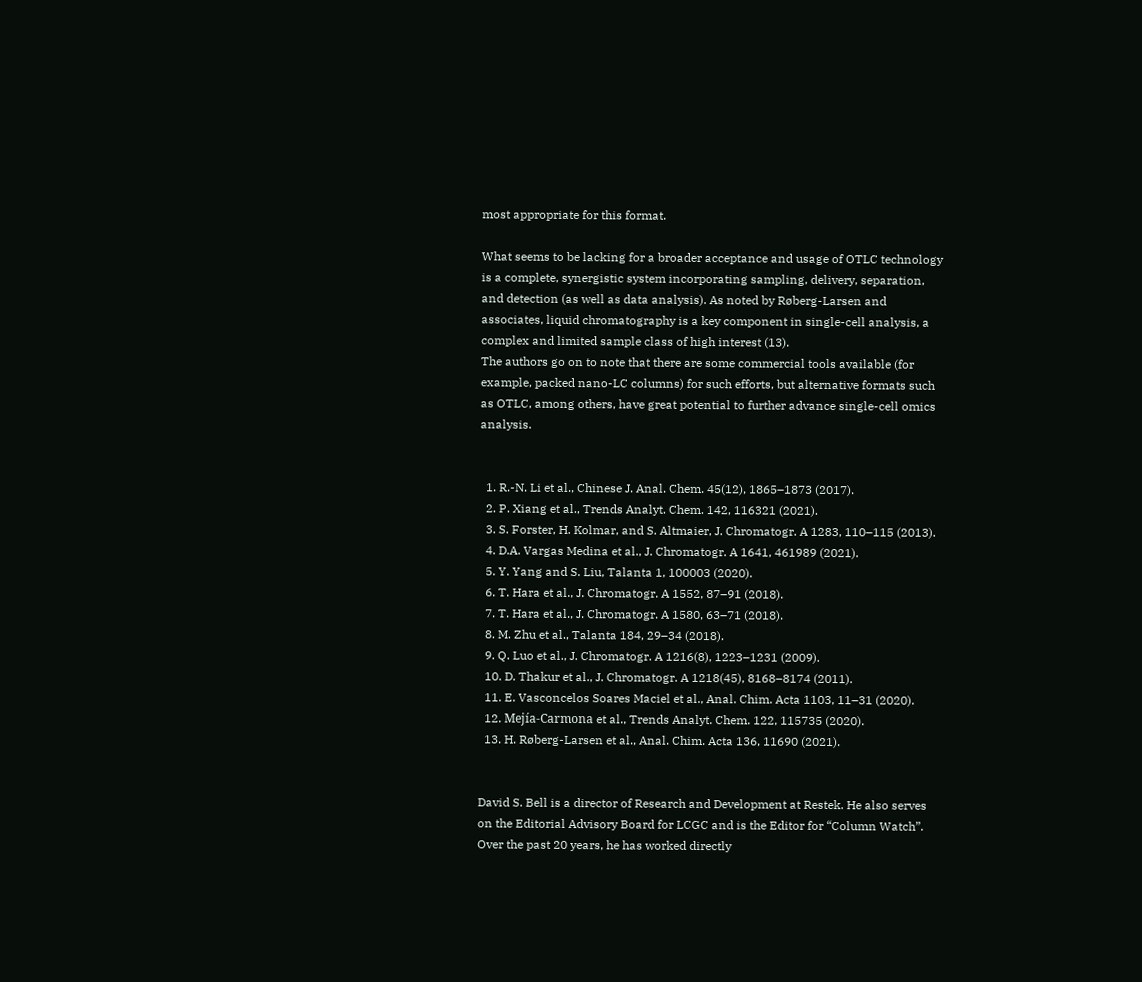most appropriate for this format.

What seems to be lacking for a broader acceptance and usage of OTLC technology is a complete, synergistic system incorporating sampling, delivery, separation, and detection (as well as data analysis). As noted by Røberg-Larsen and associates, liquid chromatography is a key component in single-cell analysis, a complex and limited sample class of high interest (13).
The authors go on to note that there are some commercial tools available (for example, packed nano-LC columns) for such efforts, but alternative formats such as OTLC, among others, have great potential to further advance single-cell omics analysis.


  1. R.-N. Li et al., Chinese J. Anal. Chem. 45(12), 1865–1873 (2017).
  2. P. Xiang et al., Trends Analyt. Chem. 142, 116321 (2021).
  3. S. Forster, H. Kolmar, and S. Altmaier, J. Chromatogr. A 1283, 110–115 (2013).
  4. D.A. Vargas Medina et al., J. Chromatogr. A 1641, 461989 (2021).
  5. Y. Yang and S. Liu, Talanta 1, 100003 (2020).
  6. T. Hara et al., J. Chromatogr. A 1552, 87–91 (2018).
  7. T. Hara et al., J. Chromatogr. A 1580, 63–71 (2018).
  8. M. Zhu et al., Talanta 184, 29–34 (2018).
  9. Q. Luo et al., J. Chromatogr. A 1216(8), 1223–1231 (2009).
  10. D. Thakur et al., J. Chromatogr. A 1218(45), 8168–8174 (2011).
  11. E. Vasconcelos Soares Maciel et al., Anal. Chim. Acta 1103, 11–31 (2020).
  12. Mejía-Carmona et al., Trends Analyt. Chem. 122, 115735 (2020).
  13. H. Røberg-Larsen et al., Anal. Chim. Acta 136, 11690 (2021).


David S. Bell is a director of Research and Development at Restek. He also serves on the Editorial Advisory Board for LCGC and is the Editor for “Column Watch”. Over the past 20 years, he has worked directly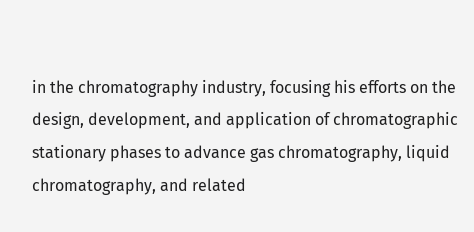in the chromatography industry, focusing his efforts on the design, development, and application of chromatographic stationary phases to advance gas chromatography, liquid chromatography, and related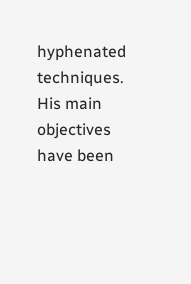hyphenated techniques. His main objectives have been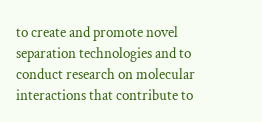to create and promote novel separation technologies and to conduct research on molecular interactions that contribute to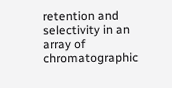retention and selectivity in an array of chromatographic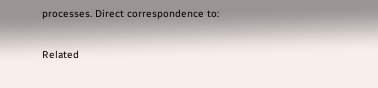processes. Direct correspondence to:

Related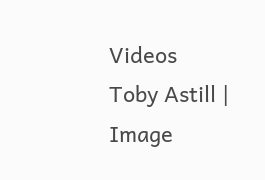Videos
Toby Astill | Image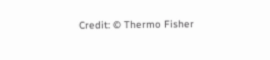Credit: © Thermo Fisher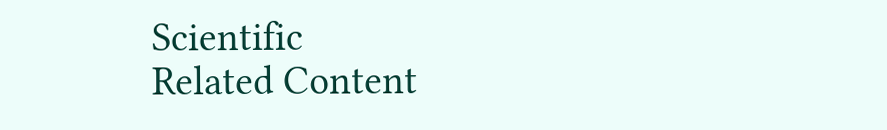Scientific
Related Content